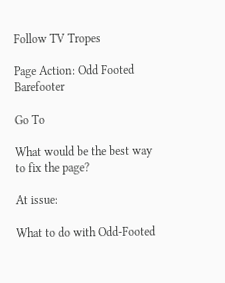Follow TV Tropes

Page Action: Odd Footed Barefooter

Go To

What would be the best way to fix the page?

At issue:

What to do with Odd-Footed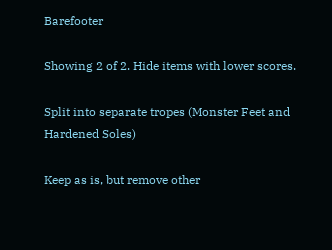Barefooter

Showing 2 of 2. Hide items with lower scores.

Split into separate tropes (Monster Feet and Hardened Soles)

Keep as is, but remove other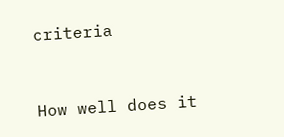criteria


How well does it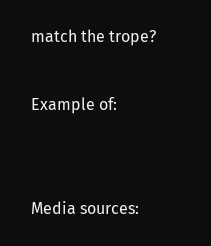match the trope?

Example of:


Media sources: